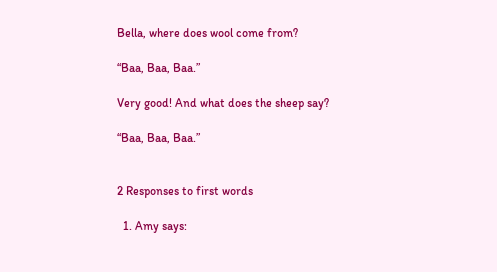Bella, where does wool come from?

“Baa, Baa, Baa.”

Very good! And what does the sheep say?

“Baa, Baa, Baa.”


2 Responses to first words

  1. Amy says: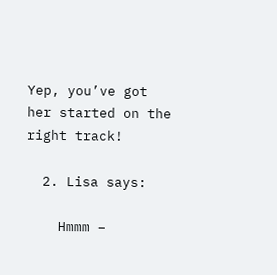Yep, you’ve got her started on the right track!

  2. Lisa says:

    Hmmm –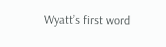Wyatt’s first word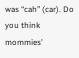was “cah” (car). Do you think mommies’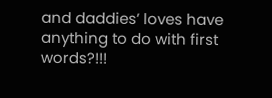and daddies’ loves have anything to do with first words?!!!